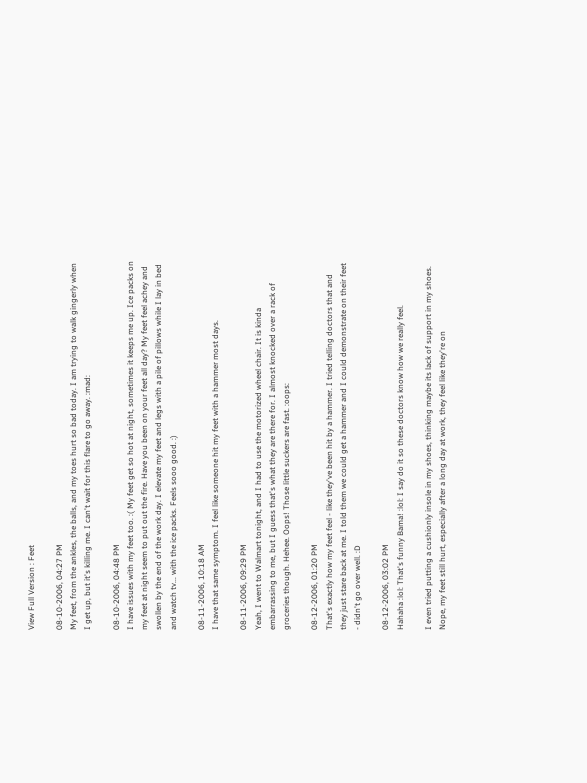View Full Version : Feet

08-10-2006, 04:27 PM
My feet, from the ankles, the balls, and my toes hurt so bad today. I am trying to walk gingerly when I get up, but it's killing me. I can't wait for this flare to go away. :mad:

08-10-2006, 04:48 PM
I have issues with my feet too. :( My feet get so hot at night, sometimes it keeps me up. Ice packs on my feet at night seem to put out the fire. Have you been on your feet all day? My feet feel achey and swollen by the end of the work day. I elevate my feet and legs with a pile of pillows while I lay in bed and watch tv... with the ice packs. Feels sooo good. :)

08-11-2006, 10:18 AM
I have that same symptom. I feel like someone hit my feet with a hammer most days.

08-11-2006, 09:29 PM
Yeah, I went to Walmart tonight, and I had to use the motorized wheel chair. It is kinda embarrassing to me, but I guess that's what they are there for. I almost knocked over a rack of groceries though. Hehee. Oops! Those little suckers are fast. :oops:

08-12-2006, 01:20 PM
That's exactly how my feet feel - like they've been hit by a hammer. I tried telling doctors that and they just stare back at me. I told them we could get a hammer and I could demonstrate on their feet - didn't go over well. :D

08-12-2006, 03:02 PM
Hahaha :lol: That's funny Bama! :lol: I say do it so these doctors know how we really feel.

I even tried putting a cushionly insole in my shoes, thinking maybe its lack of support in my shoes. Nope, my feet still hurt, especially after a long day at work, they feel like they're on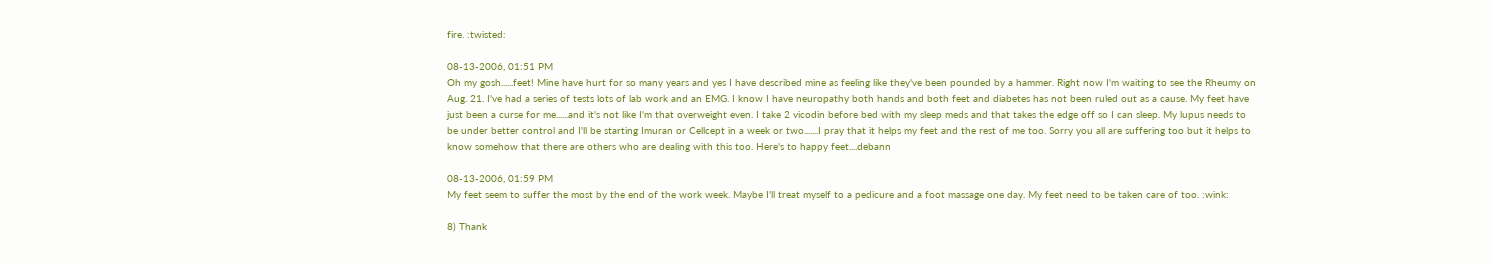fire. :twisted:

08-13-2006, 01:51 PM
Oh my gosh......feet! Mine have hurt for so many years and yes I have described mine as feeling like they've been pounded by a hammer. Right now I'm waiting to see the Rheumy on Aug. 21. I've had a series of tests lots of lab work and an EMG. I know I have neuropathy both hands and both feet and diabetes has not been ruled out as a cause. My feet have just been a curse for me......and it's not like I'm that overweight even. I take 2 vicodin before bed with my sleep meds and that takes the edge off so I can sleep. My lupus needs to be under better control and I'll be starting Imuran or Cellcept in a week or two.......I pray that it helps my feet and the rest of me too. Sorry you all are suffering too but it helps to know somehow that there are others who are dealing with this too. Here's to happy feet....debann

08-13-2006, 01:59 PM
My feet seem to suffer the most by the end of the work week. Maybe I'll treat myself to a pedicure and a foot massage one day. My feet need to be taken care of too. :wink:

8) Thank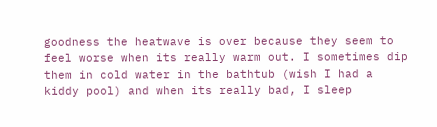goodness the heatwave is over because they seem to feel worse when its really warm out. I sometimes dip them in cold water in the bathtub (wish I had a kiddy pool) and when its really bad, I sleep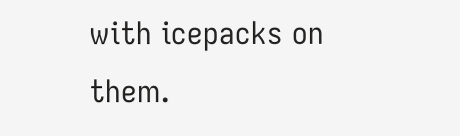with icepacks on them.